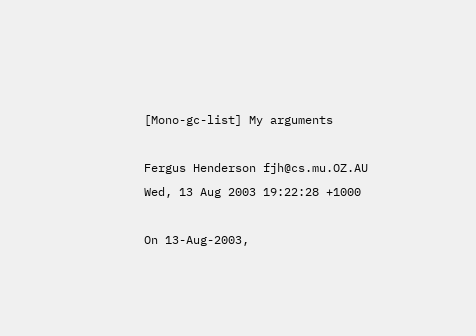[Mono-gc-list] My arguments

Fergus Henderson fjh@cs.mu.OZ.AU
Wed, 13 Aug 2003 19:22:28 +1000

On 13-Aug-2003,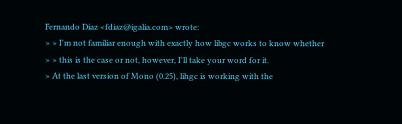Fernando Diaz <fdiaz@igalia.com> wrote:
> > I'm not familiar enough with exactly how libgc works to know whether
> > this is the case or not, however, I'll take your word for it.
> At the last version of Mono (0.25), lihgc is working with the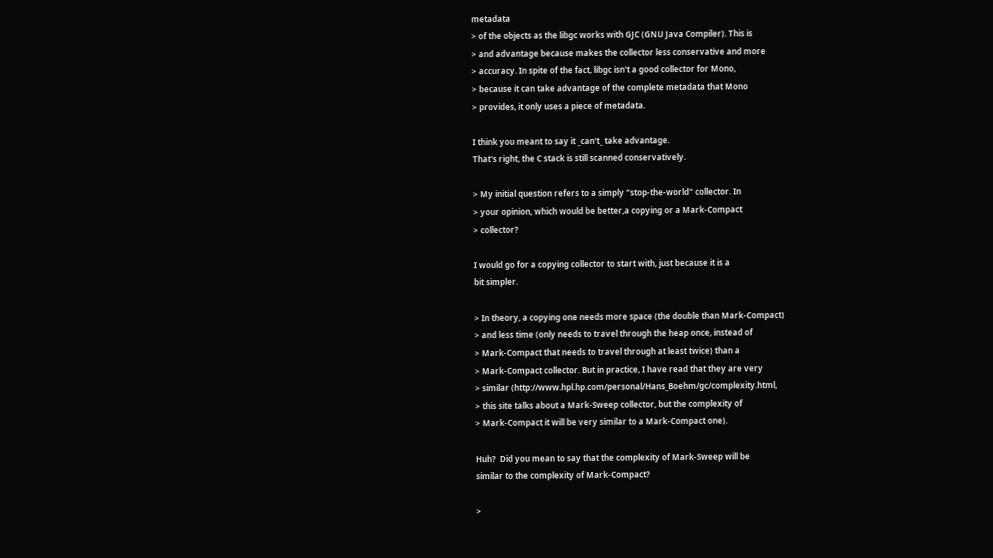metadata
> of the objects as the libgc works with GJC (GNU Java Compiler). This is
> and advantage because makes the collector less conservative and more
> accuracy. In spite of the fact, libgc isn't a good collector for Mono,
> because it can take advantage of the complete metadata that Mono
> provides, it only uses a piece of metadata.

I think you meant to say it _can't_ take advantage.
That's right, the C stack is still scanned conservatively.

> My initial question refers to a simply "stop-the-world" collector. In
> your opinion, which would be better,a copying or a Mark-Compact
> collector?

I would go for a copying collector to start with, just because it is a
bit simpler.

> In theory, a copying one needs more space (the double than Mark-Compact)
> and less time (only needs to travel through the heap once, instead of
> Mark-Compact that needs to travel through at least twice) than a
> Mark-Compact collector. But in practice, I have read that they are very
> similar (http://www.hpl.hp.com/personal/Hans_Boehm/gc/complexity.html,
> this site talks about a Mark-Sweep collector, but the complexity of
> Mark-Compact it will be very similar to a Mark-Compact one).

Huh?  Did you mean to say that the complexity of Mark-Sweep will be
similar to the complexity of Mark-Compact?

>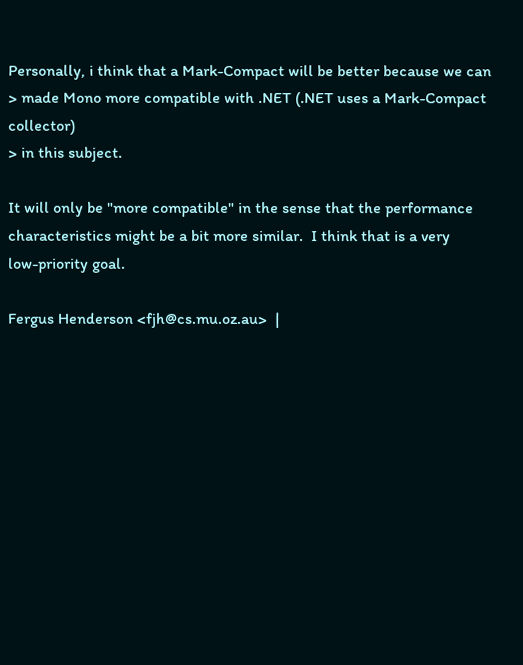Personally, i think that a Mark-Compact will be better because we can
> made Mono more compatible with .NET (.NET uses a Mark-Compact collector)
> in this subject.

It will only be "more compatible" in the sense that the performance
characteristics might be a bit more similar.  I think that is a very
low-priority goal.

Fergus Henderson <fjh@cs.mu.oz.au>  |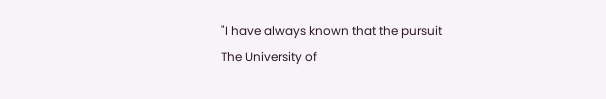"I have always known that the pursuit
The University of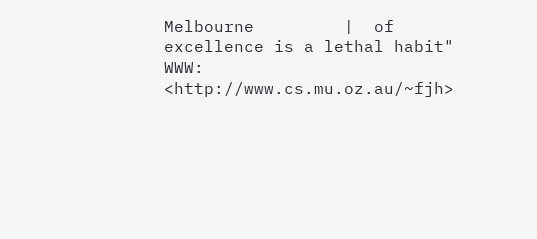Melbourne         |  of excellence is a lethal habit"
WWW: <http://www.cs.mu.oz.au/~fjh>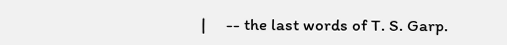|     -- the last words of T. S. Garp.